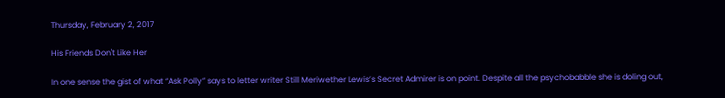Thursday, February 2, 2017

His Friends Don't Like Her

In one sense the gist of what “Ask Polly” says to letter writer Still Meriwether Lewis’s Secret Admirer is on point. Despite all the psychobabble she is doling out,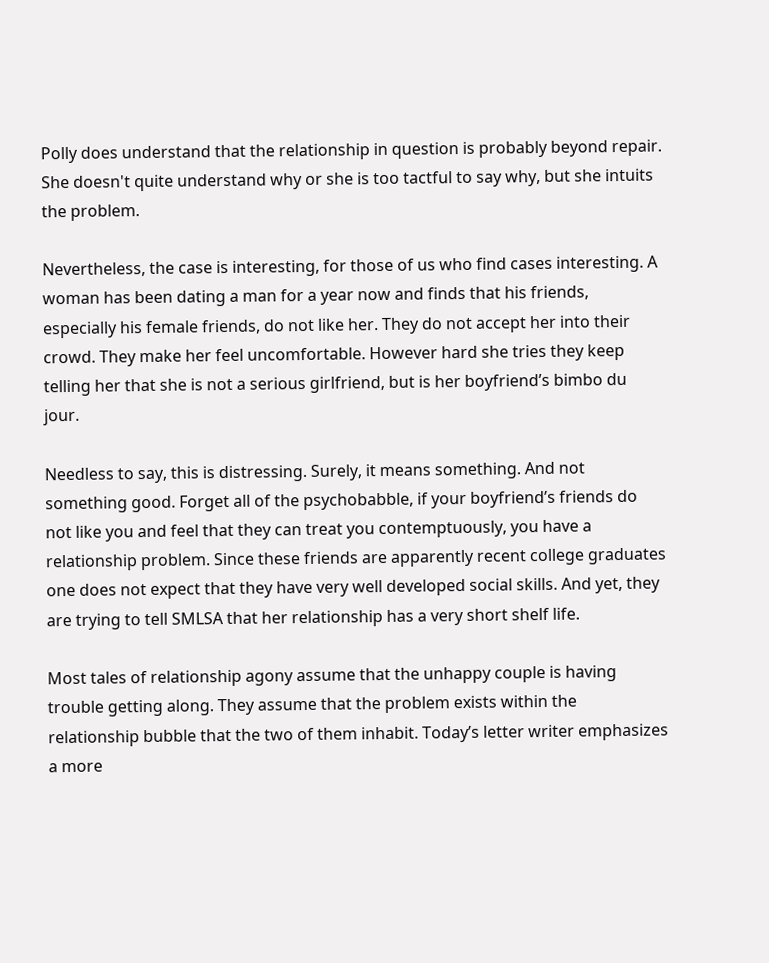Polly does understand that the relationship in question is probably beyond repair. She doesn't quite understand why or she is too tactful to say why, but she intuits the problem.

Nevertheless, the case is interesting, for those of us who find cases interesting. A woman has been dating a man for a year now and finds that his friends, especially his female friends, do not like her. They do not accept her into their crowd. They make her feel uncomfortable. However hard she tries they keep telling her that she is not a serious girlfriend, but is her boyfriend’s bimbo du jour.

Needless to say, this is distressing. Surely, it means something. And not something good. Forget all of the psychobabble, if your boyfriend’s friends do not like you and feel that they can treat you contemptuously, you have a relationship problem. Since these friends are apparently recent college graduates one does not expect that they have very well developed social skills. And yet, they are trying to tell SMLSA that her relationship has a very short shelf life.

Most tales of relationship agony assume that the unhappy couple is having trouble getting along. They assume that the problem exists within the relationship bubble that the two of them inhabit. Today’s letter writer emphasizes a more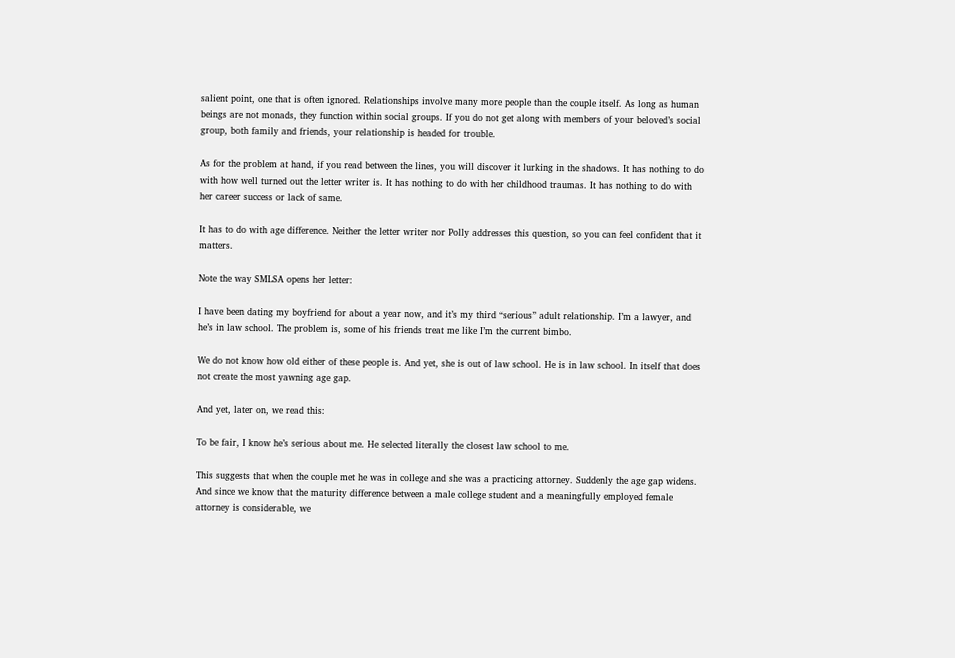salient point, one that is often ignored. Relationships involve many more people than the couple itself. As long as human beings are not monads, they function within social groups. If you do not get along with members of your beloved’s social group, both family and friends, your relationship is headed for trouble.

As for the problem at hand, if you read between the lines, you will discover it lurking in the shadows. It has nothing to do with how well turned out the letter writer is. It has nothing to do with her childhood traumas. It has nothing to do with her career success or lack of same.

It has to do with age difference. Neither the letter writer nor Polly addresses this question, so you can feel confident that it matters.

Note the way SMLSA opens her letter:

I have been dating my boyfriend for about a year now, and it’s my third “serious” adult relationship. I’m a lawyer, and he’s in law school. The problem is, some of his friends treat me like I’m the current bimbo.

We do not know how old either of these people is. And yet, she is out of law school. He is in law school. In itself that does not create the most yawning age gap.

And yet, later on, we read this:

To be fair, I know he’s serious about me. He selected literally the closest law school to me.

This suggests that when the couple met he was in college and she was a practicing attorney. Suddenly the age gap widens. And since we know that the maturity difference between a male college student and a meaningfully employed female attorney is considerable, we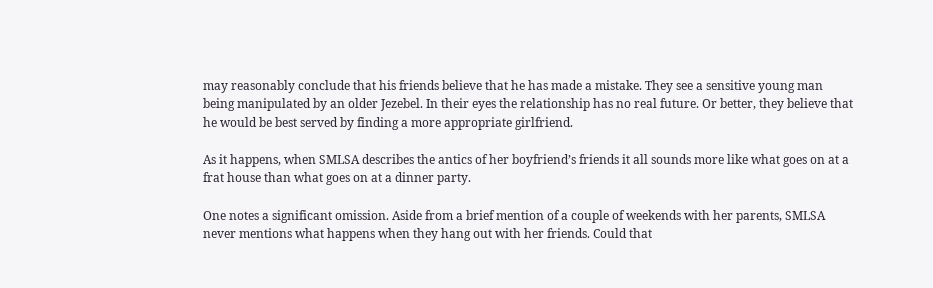may reasonably conclude that his friends believe that he has made a mistake. They see a sensitive young man being manipulated by an older Jezebel. In their eyes the relationship has no real future. Or better, they believe that he would be best served by finding a more appropriate girlfriend.

As it happens, when SMLSA describes the antics of her boyfriend’s friends it all sounds more like what goes on at a frat house than what goes on at a dinner party.

One notes a significant omission. Aside from a brief mention of a couple of weekends with her parents, SMLSA never mentions what happens when they hang out with her friends. Could that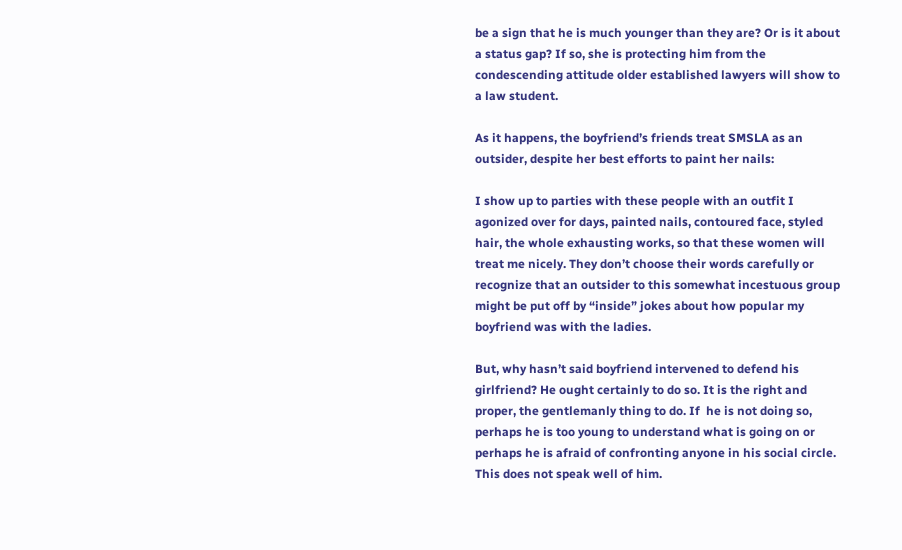be a sign that he is much younger than they are? Or is it about a status gap? If so, she is protecting him from the condescending attitude older established lawyers will show to a law student.

As it happens, the boyfriend’s friends treat SMSLA as an outsider, despite her best efforts to paint her nails:

I show up to parties with these people with an outfit I agonized over for days, painted nails, contoured face, styled hair, the whole exhausting works, so that these women will treat me nicely. They don’t choose their words carefully or recognize that an outsider to this somewhat incestuous group might be put off by “inside” jokes about how popular my boyfriend was with the ladies.

But, why hasn’t said boyfriend intervened to defend his girlfriend? He ought certainly to do so. It is the right and proper, the gentlemanly thing to do. If  he is not doing so, perhaps he is too young to understand what is going on or perhaps he is afraid of confronting anyone in his social circle. This does not speak well of him.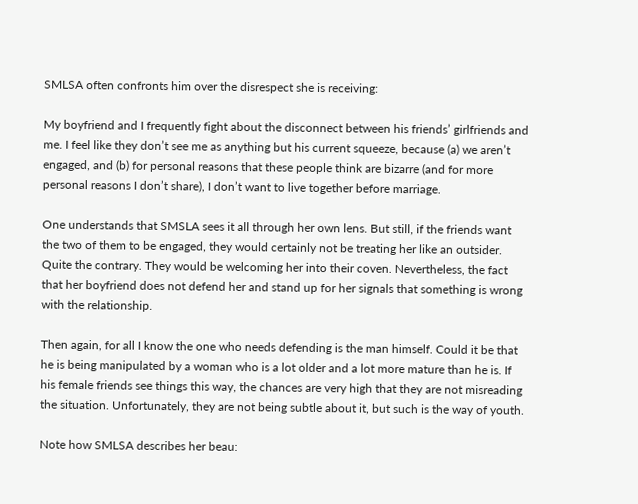SMLSA often confronts him over the disrespect she is receiving:

My boyfriend and I frequently fight about the disconnect between his friends’ girlfriends and me. I feel like they don’t see me as anything but his current squeeze, because (a) we aren’t engaged, and (b) for personal reasons that these people think are bizarre (and for more personal reasons I don’t share), I don’t want to live together before marriage.

One understands that SMSLA sees it all through her own lens. But still, if the friends want the two of them to be engaged, they would certainly not be treating her like an outsider. Quite the contrary. They would be welcoming her into their coven. Nevertheless, the fact that her boyfriend does not defend her and stand up for her signals that something is wrong with the relationship.

Then again, for all I know the one who needs defending is the man himself. Could it be that he is being manipulated by a woman who is a lot older and a lot more mature than he is. If his female friends see things this way, the chances are very high that they are not misreading the situation. Unfortunately, they are not being subtle about it, but such is the way of youth.

Note how SMLSA describes her beau: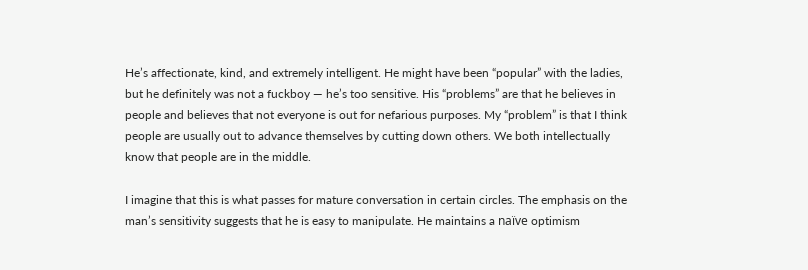He’s affectionate, kind, and extremely intelligent. He might have been “popular” with the ladies, but he definitely was not a fuckboy — he’s too sensitive. His “problems” are that he believes in people and believes that not everyone is out for nefarious purposes. My “problem” is that I think people are usually out to advance themselves by cutting down others. We both intellectually know that people are in the middle.

I imagine that this is what passes for mature conversation in certain circles. The emphasis on the man’s sensitivity suggests that he is easy to manipulate. He maintains a naïve optimism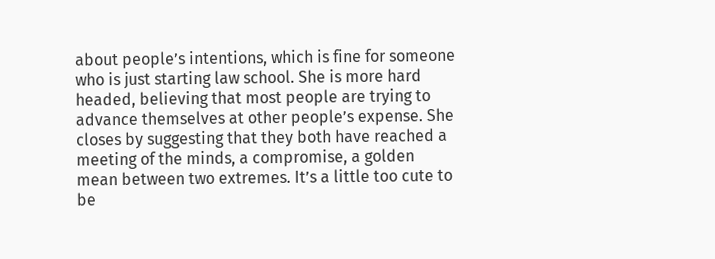about people’s intentions, which is fine for someone who is just starting law school. She is more hard headed, believing that most people are trying to advance themselves at other people’s expense. She closes by suggesting that they both have reached a meeting of the minds, a compromise, a golden mean between two extremes. It’s a little too cute to be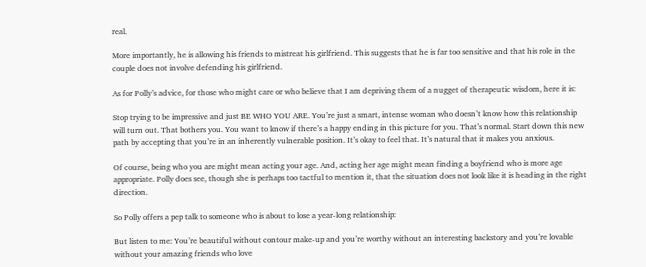real.

More importantly, he is allowing his friends to mistreat his girlfriend. This suggests that he is far too sensitive and that his role in the couple does not involve defending his girlfriend.

As for Polly’s advice, for those who might care or who believe that I am depriving them of a nugget of therapeutic wisdom, here it is:

Stop trying to be impressive and just BE WHO YOU ARE. You’re just a smart, intense woman who doesn’t know how this relationship will turn out. That bothers you. You want to know if there’s a happy ending in this picture for you. That’s normal. Start down this new path by accepting that you’re in an inherently vulnerable position. It’s okay to feel that. It’s natural that it makes you anxious.

Of course, being who you are might mean acting your age. And, acting her age might mean finding a boyfriend who is more age appropriate. Polly does see, though she is perhaps too tactful to mention it, that the situation does not look like it is heading in the right direction.

So Polly offers a pep talk to someone who is about to lose a year-long relationship:

But listen to me: You’re beautiful without contour make-up and you’re worthy without an interesting backstory and you’re lovable without your amazing friends who love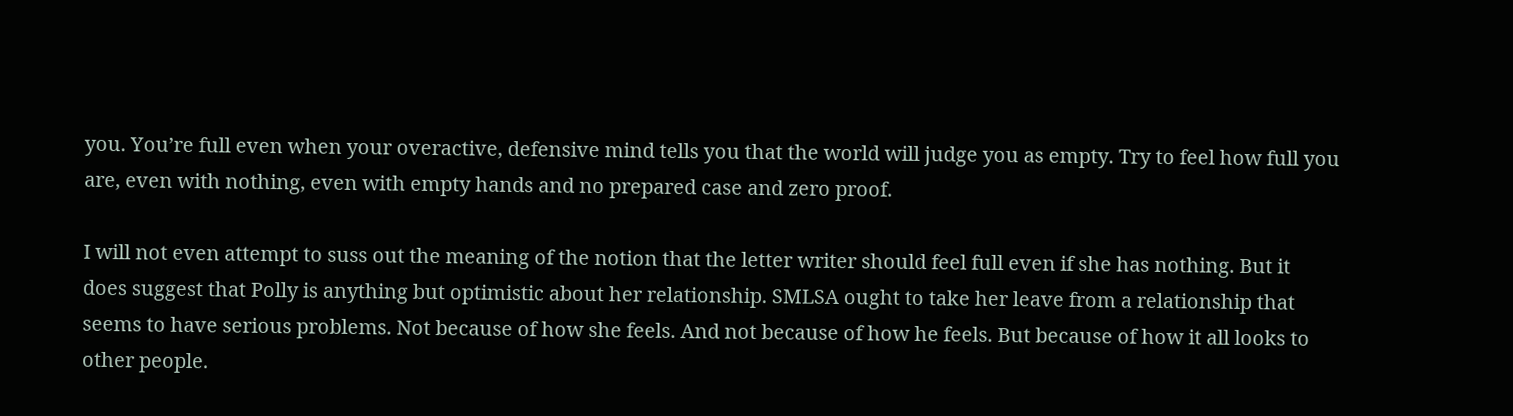you. You’re full even when your overactive, defensive mind tells you that the world will judge you as empty. Try to feel how full you are, even with nothing, even with empty hands and no prepared case and zero proof.

I will not even attempt to suss out the meaning of the notion that the letter writer should feel full even if she has nothing. But it does suggest that Polly is anything but optimistic about her relationship. SMLSA ought to take her leave from a relationship that seems to have serious problems. Not because of how she feels. And not because of how he feels. But because of how it all looks to other people.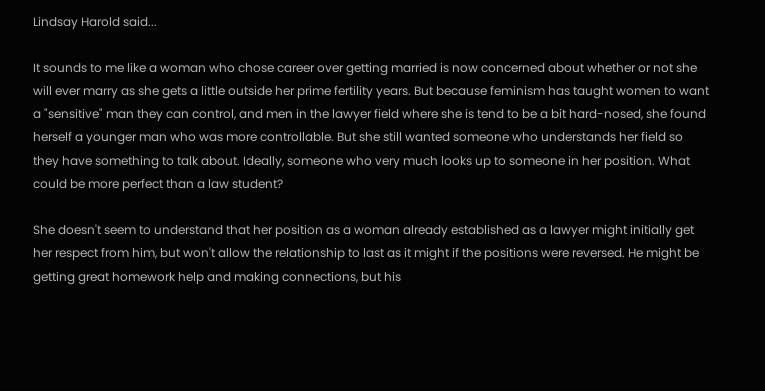Lindsay Harold said...

It sounds to me like a woman who chose career over getting married is now concerned about whether or not she will ever marry as she gets a little outside her prime fertility years. But because feminism has taught women to want a "sensitive" man they can control, and men in the lawyer field where she is tend to be a bit hard-nosed, she found herself a younger man who was more controllable. But she still wanted someone who understands her field so they have something to talk about. Ideally, someone who very much looks up to someone in her position. What could be more perfect than a law student?

She doesn't seem to understand that her position as a woman already established as a lawyer might initially get her respect from him, but won't allow the relationship to last as it might if the positions were reversed. He might be getting great homework help and making connections, but his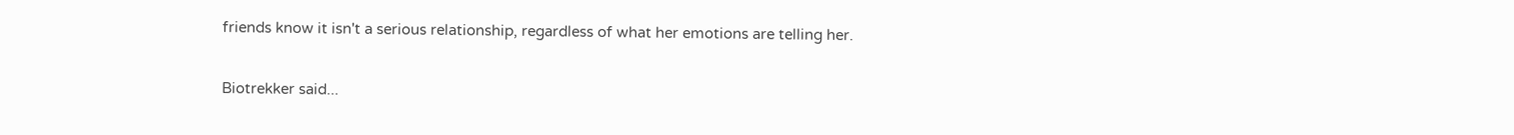friends know it isn't a serious relationship, regardless of what her emotions are telling her.

Biotrekker said...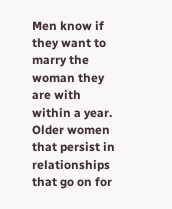Men know if they want to marry the woman they are with within a year. Older women that persist in relationships that go on for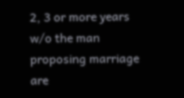2, 3 or more years w/o the man proposing marriage are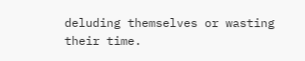deluding themselves or wasting their time.